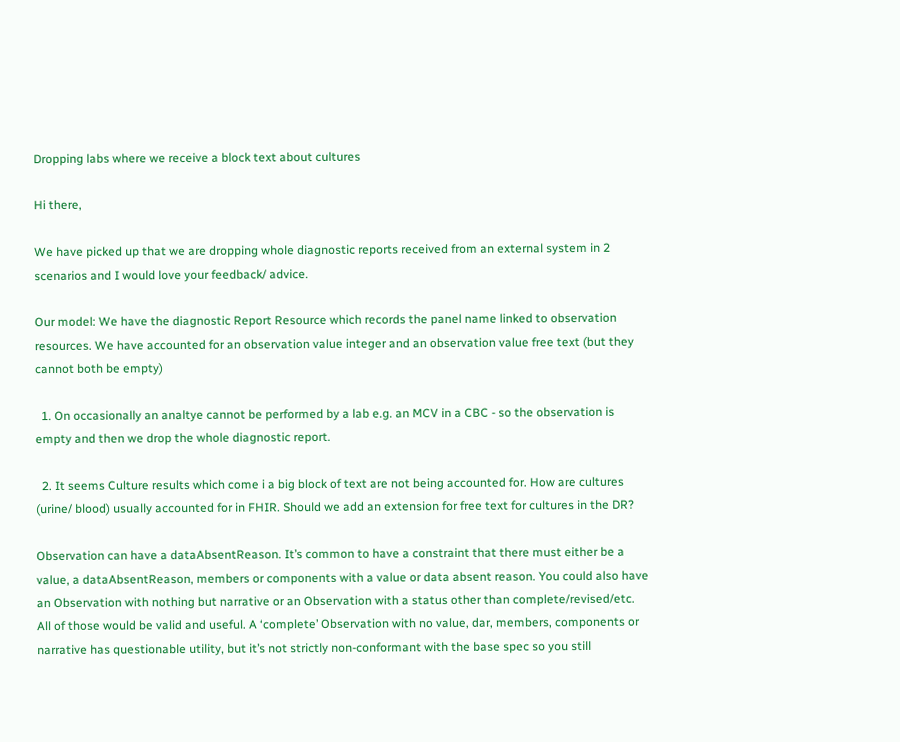Dropping labs where we receive a block text about cultures

Hi there,

We have picked up that we are dropping whole diagnostic reports received from an external system in 2 scenarios and I would love your feedback/ advice.

Our model: We have the diagnostic Report Resource which records the panel name linked to observation resources. We have accounted for an observation value integer and an observation value free text (but they cannot both be empty)

  1. On occasionally an analtye cannot be performed by a lab e.g. an MCV in a CBC - so the observation is empty and then we drop the whole diagnostic report.

  2. It seems Culture results which come i a big block of text are not being accounted for. How are cultures (urine/ blood) usually accounted for in FHIR. Should we add an extension for free text for cultures in the DR?

Observation can have a dataAbsentReason. It’s common to have a constraint that there must either be a value, a dataAbsentReason, members or components with a value or data absent reason. You could also have an Observation with nothing but narrative or an Observation with a status other than complete/revised/etc. All of those would be valid and useful. A ‘complete’ Observation with no value, dar, members, components or narrative has questionable utility, but it’s not strictly non-conformant with the base spec so you still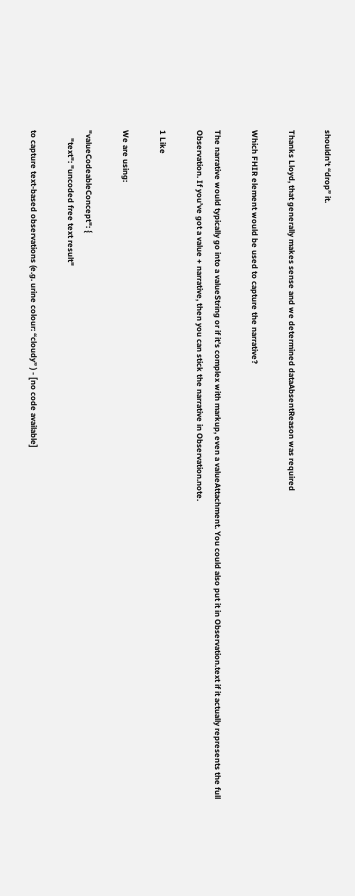shouldn’t “drop” it.

Thanks Lloyd, that generally makes sense and we determined dataAbsentReason was required

Which FHIR element would be used to capture the narrative?

The narrative would typically go into a valueString or if it’s complex with markup, even a valueAttachment. You could also put it in Observation.text if it actually represents the full Observation. If you’ve got a value + narrative, then you can stick the narrative in Observation.note.

1 Like

We are using:

"valueCodeableConcept": {
    "text": "uncoded free text result"

to capture text-based observations (e.g. urine colour: “cloudy” ) - [no code available]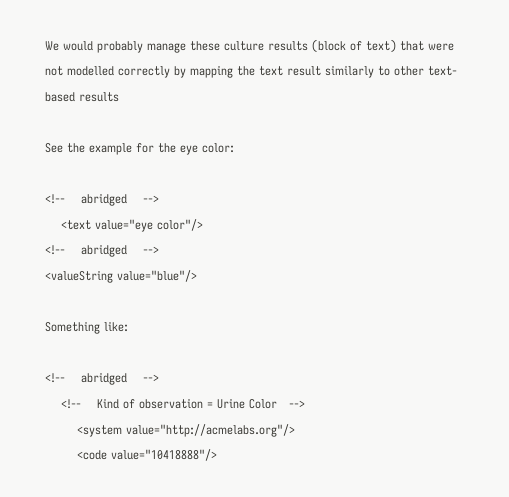We would probably manage these culture results (block of text) that were not modelled correctly by mapping the text result similarly to other text-based results

See the example for the eye color:

<!--    abridged    -->
    <text value="eye color"/>
<!--    abridged    -->
<valueString value="blue"/>

Something like:

<!--    abridged    -->
    <!--    Kind of observation = Urine Color   -->
        <system value="http://acmelabs.org"/>
        <code value="10418888"/>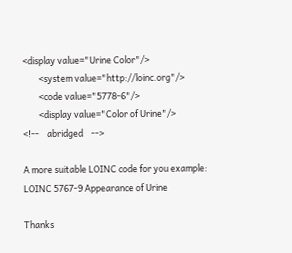<display value="Urine Color"/>
        <system value="http://loinc.org"/>
        <code value="5778-6"/>
        <display value="Color of Urine"/>
<!--    abridged    -->

A more suitable LOINC code for you example:
LOINC 5767-9 Appearance of Urine

Thanks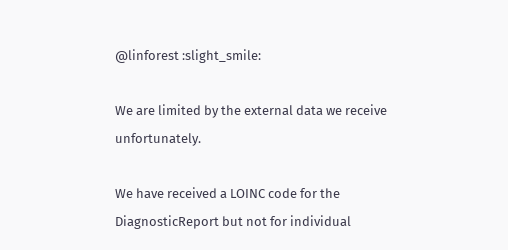@linforest :slight_smile:

We are limited by the external data we receive unfortunately.

We have received a LOINC code for the DiagnosticReport but not for individual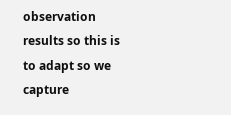observation results so this is to adapt so we capture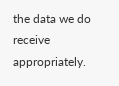the data we do receive appropriately.